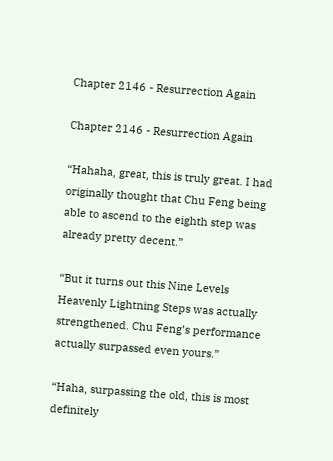Chapter 2146 - Resurrection Again

Chapter 2146 - Resurrection Again

“Hahaha, great, this is truly great. I had originally thought that Chu Feng being able to ascend to the eighth step was already pretty decent.”

“But it turns out this Nine Levels Heavenly Lightning Steps was actually strengthened. Chu Feng’s performance actually surpassed even yours.”

“Haha, surpassing the old, this is most definitely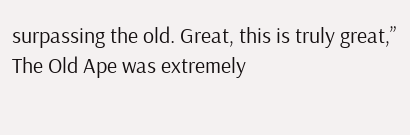surpassing the old. Great, this is truly great,” The Old Ape was extremely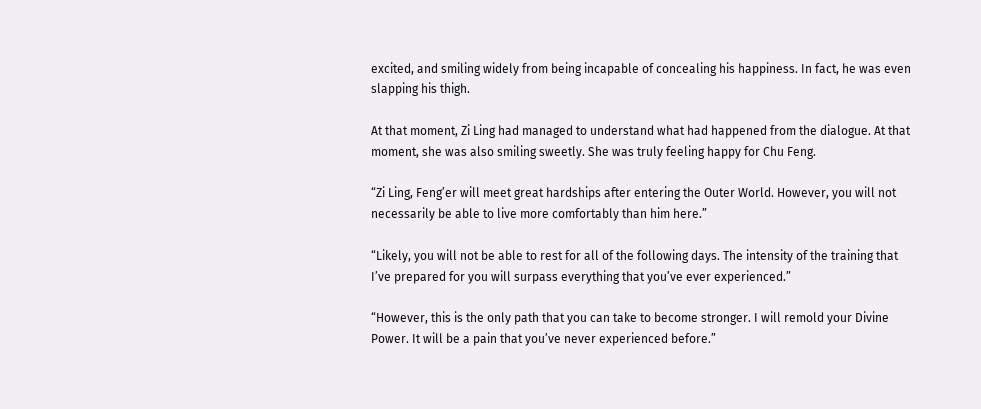excited, and smiling widely from being incapable of concealing his happiness. In fact, he was even slapping his thigh.

At that moment, Zi Ling had managed to understand what had happened from the dialogue. At that moment, she was also smiling sweetly. She was truly feeling happy for Chu Feng.

“Zi Ling, Feng’er will meet great hardships after entering the Outer World. However, you will not necessarily be able to live more comfortably than him here.”

“Likely, you will not be able to rest for all of the following days. The intensity of the training that I’ve prepared for you will surpass everything that you’ve ever experienced.”

“However, this is the only path that you can take to become stronger. I will remold your Divine Power. It will be a pain that you’ve never experienced before.”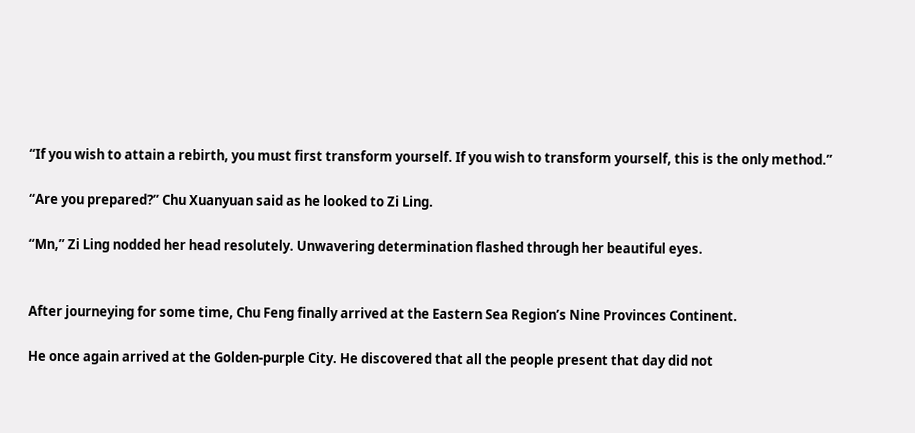“If you wish to attain a rebirth, you must first transform yourself. If you wish to transform yourself, this is the only method.”

“Are you prepared?” Chu Xuanyuan said as he looked to Zi Ling.

“Mn,” Zi Ling nodded her head resolutely. Unwavering determination flashed through her beautiful eyes.


After journeying for some time, Chu Feng finally arrived at the Eastern Sea Region’s Nine Provinces Continent.

He once again arrived at the Golden-purple City. He discovered that all the people present that day did not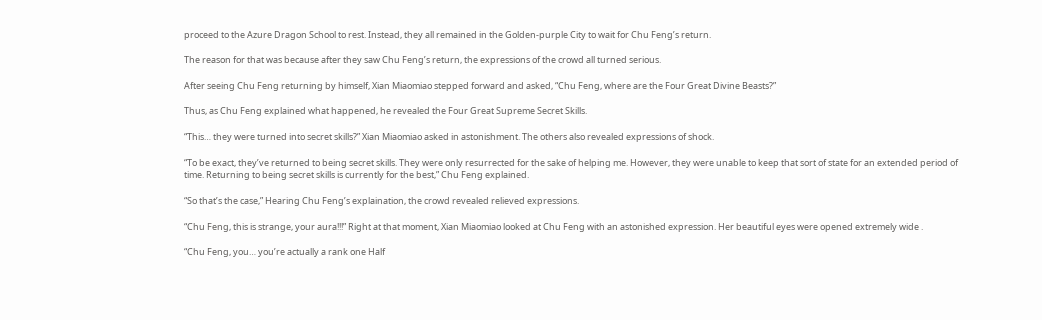proceed to the Azure Dragon School to rest. Instead, they all remained in the Golden-purple City to wait for Chu Feng’s return.

The reason for that was because after they saw Chu Feng’s return, the expressions of the crowd all turned serious.

After seeing Chu Feng returning by himself, Xian Miaomiao stepped forward and asked, “Chu Feng, where are the Four Great Divine Beasts?”

Thus, as Chu Feng explained what happened, he revealed the Four Great Supreme Secret Skills.

“This… they were turned into secret skills?” Xian Miaomiao asked in astonishment. The others also revealed expressions of shock.

“To be exact, they’ve returned to being secret skills. They were only resurrected for the sake of helping me. However, they were unable to keep that sort of state for an extended period of time. Returning to being secret skills is currently for the best,” Chu Feng explained.

“So that’s the case,” Hearing Chu Feng’s explaination, the crowd revealed relieved expressions.

“Chu Feng, this is strange, your aura!!!” Right at that moment, Xian Miaomiao looked at Chu Feng with an astonished expression. Her beautiful eyes were opened extremely wide .

“Chu Feng, you… you’re actually a rank one Half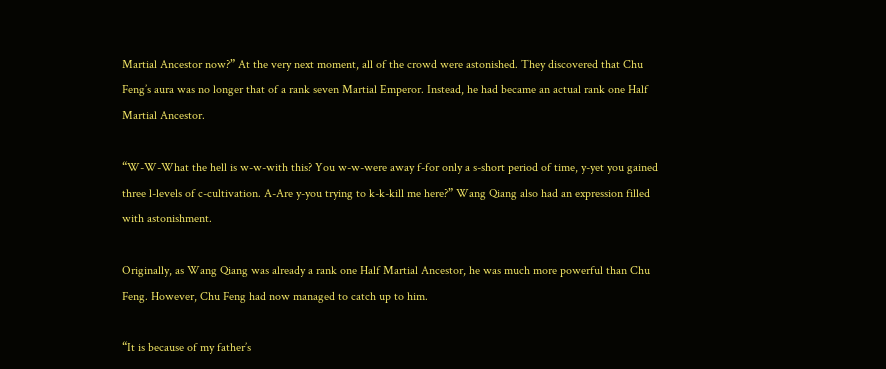Martial Ancestor now?” At the very next moment, all of the crowd were astonished. They discovered that Chu Feng’s aura was no longer that of a rank seven Martial Emperor. Instead, he had became an actual rank one Half Martial Ancestor.

“W-W-What the hell is w-w-with this? You w-w-were away f-for only a s-short period of time, y-yet you gained three l-levels of c-cultivation. A-Are y-you trying to k-k-kill me here?” Wang Qiang also had an expression filled with astonishment.

Originally, as Wang Qiang was already a rank one Half Martial Ancestor, he was much more powerful than Chu Feng. However, Chu Feng had now managed to catch up to him.

“It is because of my father’s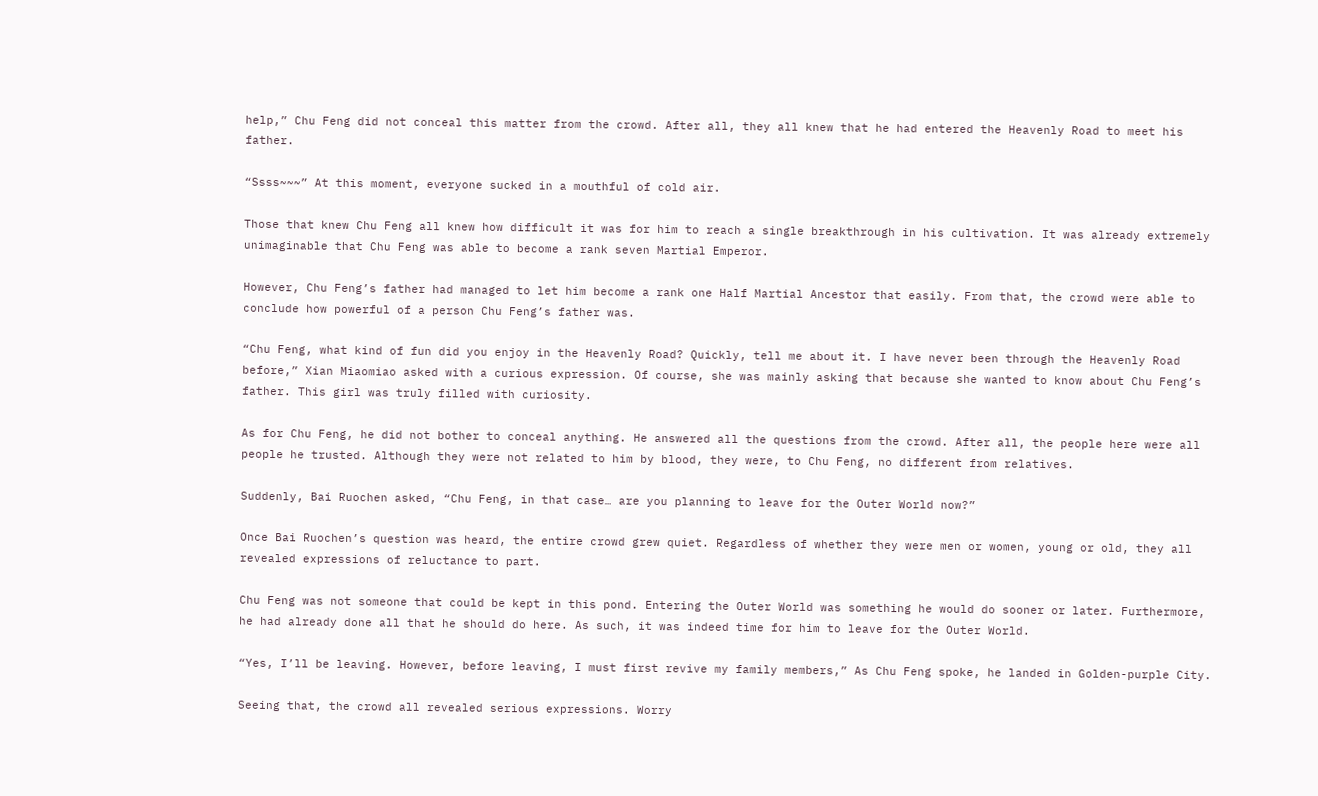help,” Chu Feng did not conceal this matter from the crowd. After all, they all knew that he had entered the Heavenly Road to meet his father.

“Ssss~~~” At this moment, everyone sucked in a mouthful of cold air.

Those that knew Chu Feng all knew how difficult it was for him to reach a single breakthrough in his cultivation. It was already extremely unimaginable that Chu Feng was able to become a rank seven Martial Emperor.

However, Chu Feng’s father had managed to let him become a rank one Half Martial Ancestor that easily. From that, the crowd were able to conclude how powerful of a person Chu Feng’s father was.

“Chu Feng, what kind of fun did you enjoy in the Heavenly Road? Quickly, tell me about it. I have never been through the Heavenly Road before,” Xian Miaomiao asked with a curious expression. Of course, she was mainly asking that because she wanted to know about Chu Feng’s father. This girl was truly filled with curiosity.

As for Chu Feng, he did not bother to conceal anything. He answered all the questions from the crowd. After all, the people here were all people he trusted. Although they were not related to him by blood, they were, to Chu Feng, no different from relatives.

Suddenly, Bai Ruochen asked, “Chu Feng, in that case… are you planning to leave for the Outer World now?”

Once Bai Ruochen’s question was heard, the entire crowd grew quiet. Regardless of whether they were men or women, young or old, they all revealed expressions of reluctance to part.

Chu Feng was not someone that could be kept in this pond. Entering the Outer World was something he would do sooner or later. Furthermore, he had already done all that he should do here. As such, it was indeed time for him to leave for the Outer World.

“Yes, I’ll be leaving. However, before leaving, I must first revive my family members,” As Chu Feng spoke, he landed in Golden-purple City.

Seeing that, the crowd all revealed serious expressions. Worry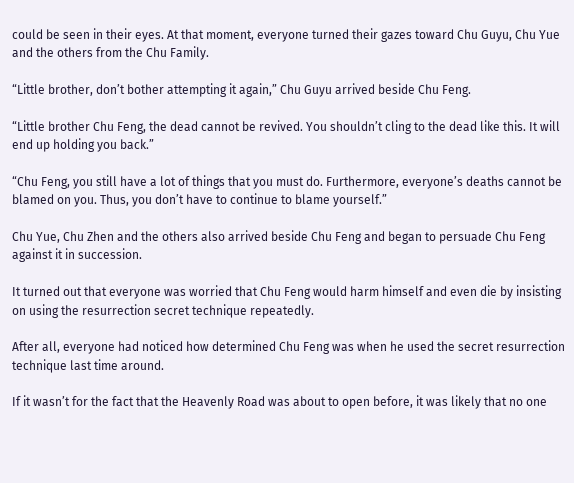could be seen in their eyes. At that moment, everyone turned their gazes toward Chu Guyu, Chu Yue and the others from the Chu Family.

“Little brother, don’t bother attempting it again,” Chu Guyu arrived beside Chu Feng.

“Little brother Chu Feng, the dead cannot be revived. You shouldn’t cling to the dead like this. It will end up holding you back.”

“Chu Feng, you still have a lot of things that you must do. Furthermore, everyone’s deaths cannot be blamed on you. Thus, you don’t have to continue to blame yourself.”

Chu Yue, Chu Zhen and the others also arrived beside Chu Feng and began to persuade Chu Feng against it in succession.

It turned out that everyone was worried that Chu Feng would harm himself and even die by insisting on using the resurrection secret technique repeatedly.

After all, everyone had noticed how determined Chu Feng was when he used the secret resurrection technique last time around.

If it wasn’t for the fact that the Heavenly Road was about to open before, it was likely that no one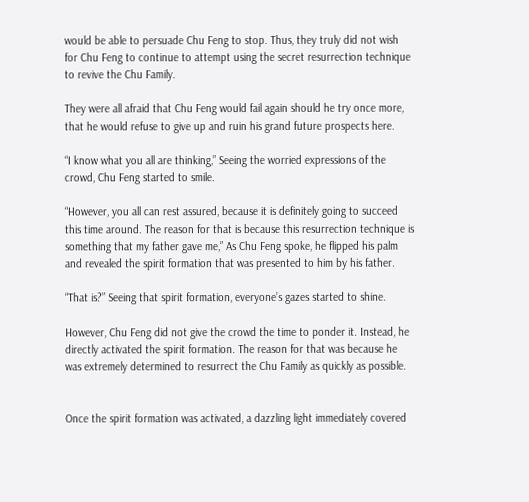would be able to persuade Chu Feng to stop. Thus, they truly did not wish for Chu Feng to continue to attempt using the secret resurrection technique to revive the Chu Family.

They were all afraid that Chu Feng would fail again should he try once more, that he would refuse to give up and ruin his grand future prospects here.

“I know what you all are thinking,” Seeing the worried expressions of the crowd, Chu Feng started to smile.

“However, you all can rest assured, because it is definitely going to succeed this time around. The reason for that is because this resurrection technique is something that my father gave me,” As Chu Feng spoke, he flipped his palm and revealed the spirit formation that was presented to him by his father.

“That is?” Seeing that spirit formation, everyone’s gazes started to shine.

However, Chu Feng did not give the crowd the time to ponder it. Instead, he directly activated the spirit formation. The reason for that was because he was extremely determined to resurrect the Chu Family as quickly as possible.


Once the spirit formation was activated, a dazzling light immediately covered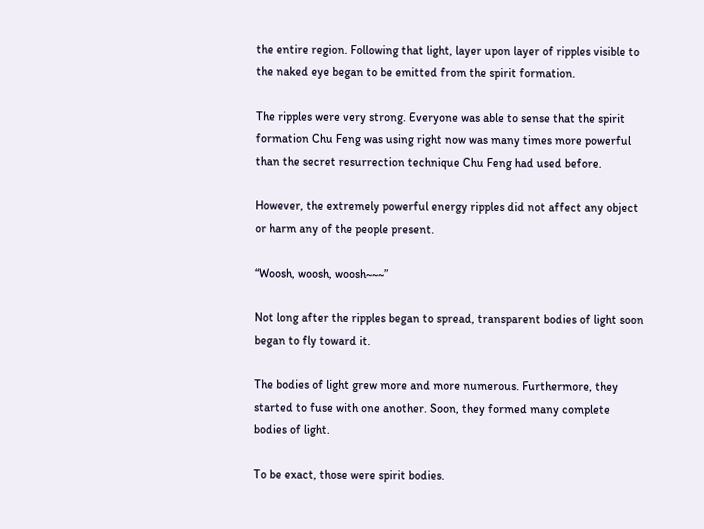the entire region. Following that light, layer upon layer of ripples visible to the naked eye began to be emitted from the spirit formation.

The ripples were very strong. Everyone was able to sense that the spirit formation Chu Feng was using right now was many times more powerful than the secret resurrection technique Chu Feng had used before.

However, the extremely powerful energy ripples did not affect any object or harm any of the people present.

“Woosh, woosh, woosh~~~”

Not long after the ripples began to spread, transparent bodies of light soon began to fly toward it.

The bodies of light grew more and more numerous. Furthermore, they started to fuse with one another. Soon, they formed many complete bodies of light.

To be exact, those were spirit bodies.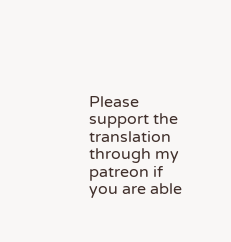Please support the translation through my patreon if you are able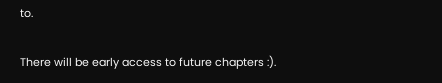to.

There will be early access to future chapters :).